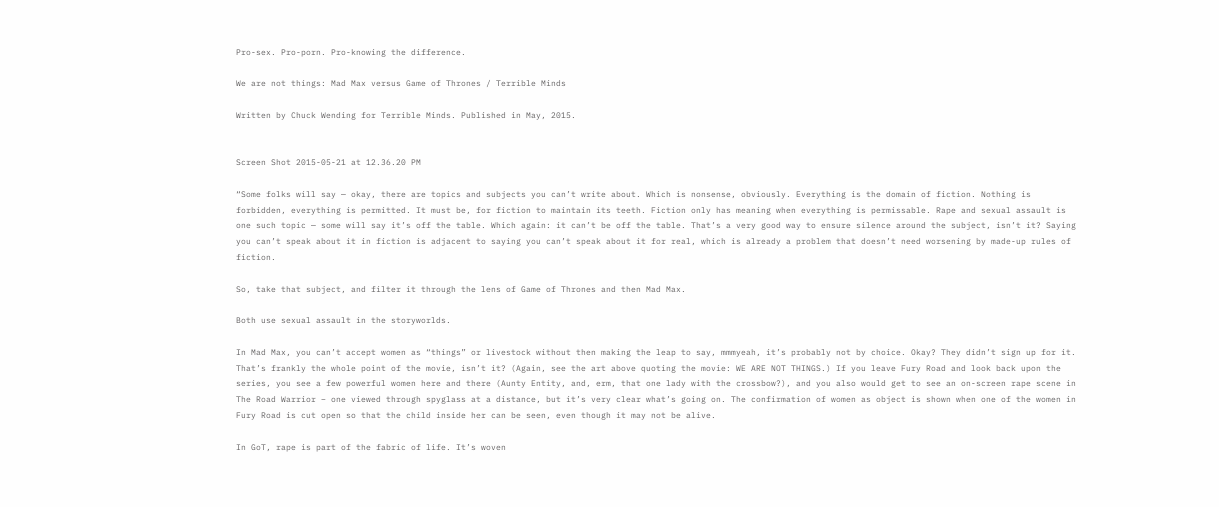Pro-sex. Pro-porn. Pro-knowing the difference.

We are not things: Mad Max versus Game of Thrones / Terrible Minds

Written by Chuck Wending for Terrible Minds. Published in May, 2015.


Screen Shot 2015-05-21 at 12.36.20 PM

“Some folks will say — okay, there are topics and subjects you can’t write about. Which is nonsense, obviously. Everything is the domain of fiction. Nothing is forbidden, everything is permitted. It must be, for fiction to maintain its teeth. Fiction only has meaning when everything is permissable. Rape and sexual assault is one such topic — some will say it’s off the table. Which again: it can’t be off the table. That’s a very good way to ensure silence around the subject, isn’t it? Saying you can’t speak about it in fiction is adjacent to saying you can’t speak about it for real, which is already a problem that doesn’t need worsening by made-up rules of fiction.

So, take that subject, and filter it through the lens of Game of Thrones and then Mad Max.

Both use sexual assault in the storyworlds.

In Mad Max, you can’t accept women as “things” or livestock without then making the leap to say, mmmyeah, it’s probably not by choice. Okay? They didn’t sign up for it. That’s frankly the whole point of the movie, isn’t it? (Again, see the art above quoting the movie: WE ARE NOT THINGS.) If you leave Fury Road and look back upon the series, you see a few powerful women here and there (Aunty Entity, and, erm, that one lady with the crossbow?), and you also would get to see an on-screen rape scene in The Road Warrior – one viewed through spyglass at a distance, but it’s very clear what’s going on. The confirmation of women as object is shown when one of the women in Fury Road is cut open so that the child inside her can be seen, even though it may not be alive.

In GoT, rape is part of the fabric of life. It’s woven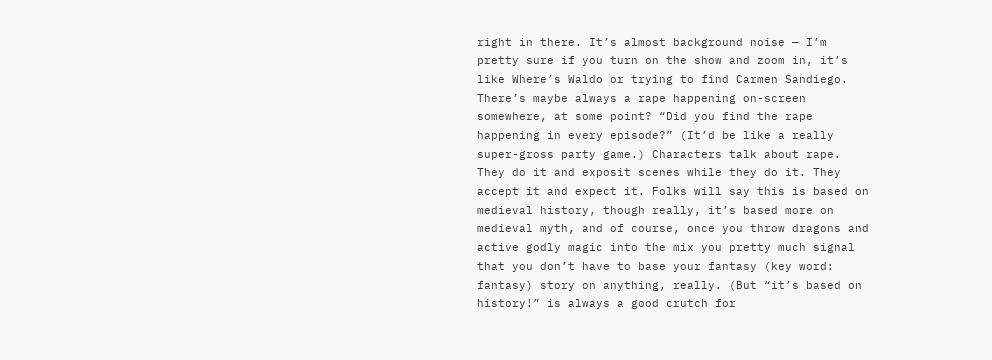right in there. It’s almost background noise — I’m pretty sure if you turn on the show and zoom in, it’s like Where’s Waldo or trying to find Carmen Sandiego. There’s maybe always a rape happening on-screen somewhere, at some point? “Did you find the rape happening in every episode?” (It’d be like a really super-gross party game.) Characters talk about rape. They do it and exposit scenes while they do it. They accept it and expect it. Folks will say this is based on medieval history, though really, it’s based more on medieval myth, and of course, once you throw dragons and active godly magic into the mix you pretty much signal that you don’t have to base your fantasy (key word: fantasy) story on anything, really. (But “it’s based on history!” is always a good crutch for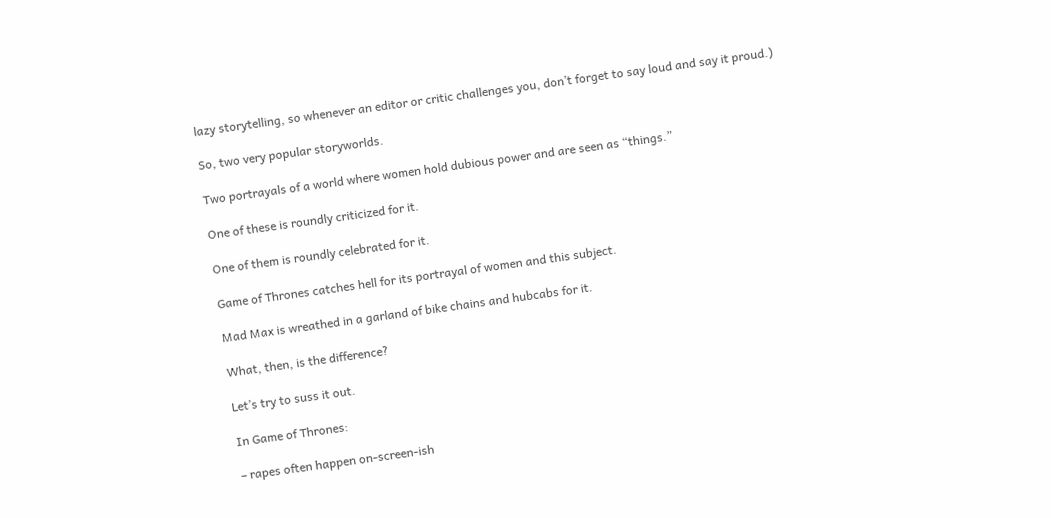lazy storytelling, so whenever an editor or critic challenges you, don’t forget to say loud and say it proud.)

So, two very popular storyworlds.

Two portrayals of a world where women hold dubious power and are seen as “things.”

One of these is roundly criticized for it.

One of them is roundly celebrated for it.

Game of Thrones catches hell for its portrayal of women and this subject.

Mad Max is wreathed in a garland of bike chains and hubcabs for it.

What, then, is the difference?

Let’s try to suss it out.

In Game of Thrones:

– rapes often happen on-screen-ish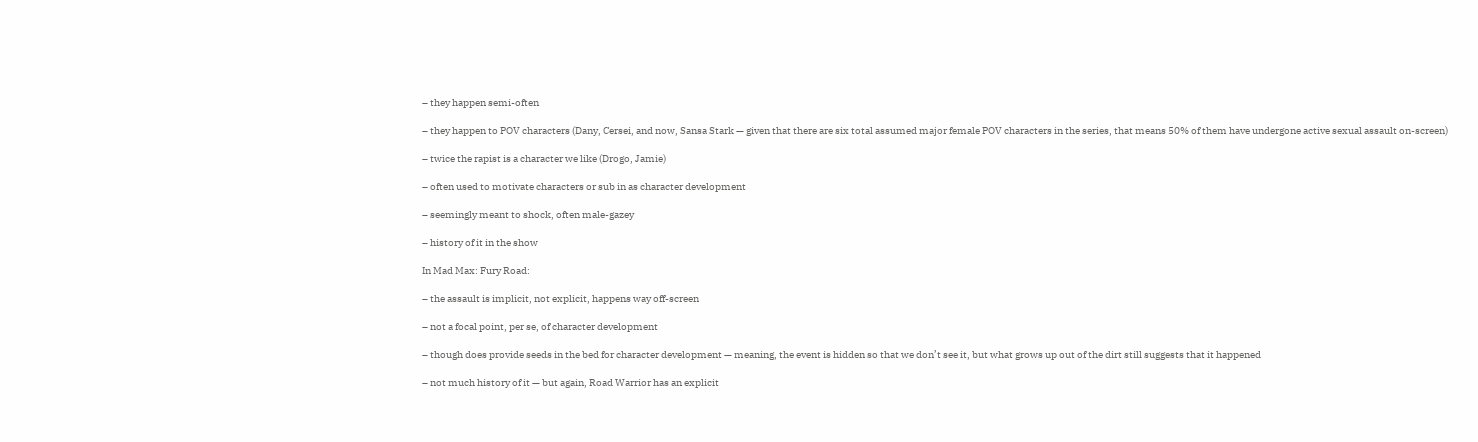– they happen semi-often

– they happen to POV characters (Dany, Cersei, and now, Sansa Stark — given that there are six total assumed major female POV characters in the series, that means 50% of them have undergone active sexual assault on-screen)

– twice the rapist is a character we like (Drogo, Jamie)

– often used to motivate characters or sub in as character development

– seemingly meant to shock, often male-gazey

– history of it in the show

In Mad Max: Fury Road:

– the assault is implicit, not explicit, happens way off-screen

– not a focal point, per se, of character development

– though does provide seeds in the bed for character development — meaning, the event is hidden so that we don’t see it, but what grows up out of the dirt still suggests that it happened

– not much history of it — but again, Road Warrior has an explicit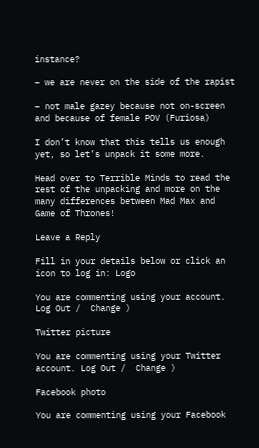instance?

– we are never on the side of the rapist

– not male gazey because not on-screen and because of female POV (Furiosa)

I don’t know that this tells us enough yet, so let’s unpack it some more.

Head over to Terrible Minds to read the rest of the unpacking and more on the many differences between Mad Max and Game of Thrones!

Leave a Reply

Fill in your details below or click an icon to log in: Logo

You are commenting using your account. Log Out /  Change )

Twitter picture

You are commenting using your Twitter account. Log Out /  Change )

Facebook photo

You are commenting using your Facebook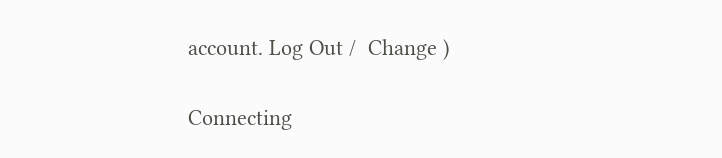account. Log Out /  Change )

Connecting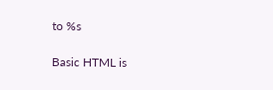to %s

Basic HTML is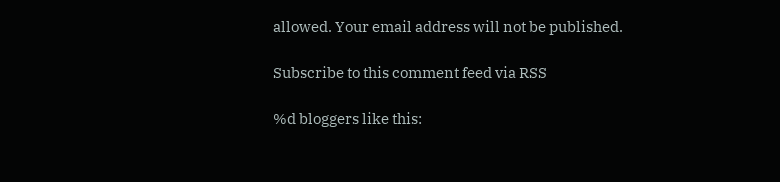allowed. Your email address will not be published.

Subscribe to this comment feed via RSS

%d bloggers like this: